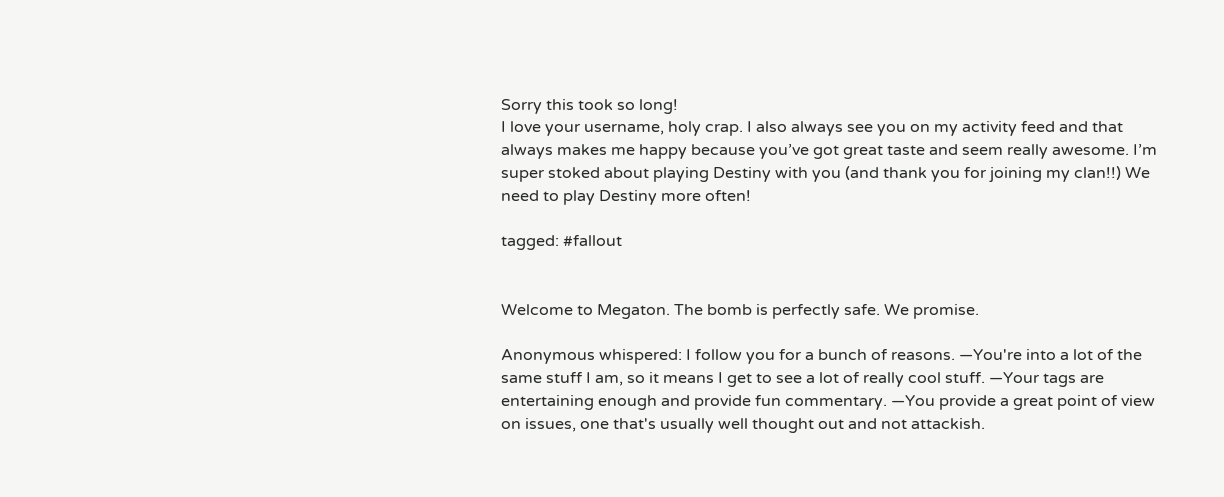Sorry this took so long!
I love your username, holy crap. I also always see you on my activity feed and that always makes me happy because you’ve got great taste and seem really awesome. I’m super stoked about playing Destiny with you (and thank you for joining my clan!!) We need to play Destiny more often!

tagged: #fallout


Welcome to Megaton. The bomb is perfectly safe. We promise.

Anonymous whispered: I follow you for a bunch of reasons. —You're into a lot of the same stuff I am, so it means I get to see a lot of really cool stuff. —Your tags are entertaining enough and provide fun commentary. —You provide a great point of view on issues, one that's usually well thought out and not attackish.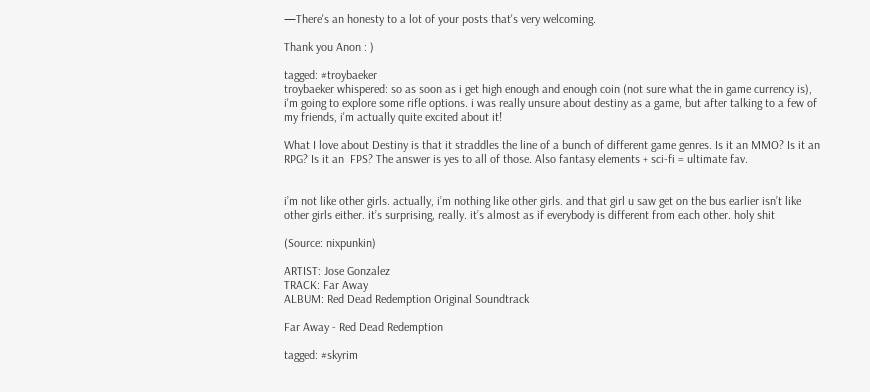—There's an honesty to a lot of your posts that's very welcoming.

Thank you Anon : )

tagged: #troybaeker
troybaeker whispered: so as soon as i get high enough and enough coin (not sure what the in game currency is), i'm going to explore some rifle options. i was really unsure about destiny as a game, but after talking to a few of my friends, i'm actually quite excited about it!

What I love about Destiny is that it straddles the line of a bunch of different game genres. Is it an MMO? Is it an RPG? Is it an  FPS? The answer is yes to all of those. Also fantasy elements + sci-fi = ultimate fav.


i’m not like other girls. actually, i’m nothing like other girls. and that girl u saw get on the bus earlier isn’t like other girls either. it’s surprising, really. it’s almost as if everybody is different from each other. holy shit

(Source: nixpunkin)

ARTIST: Jose Gonzalez
TRACK: Far Away
ALBUM: Red Dead Redemption Original Soundtrack

Far Away - Red Dead Redemption

tagged: #skyrim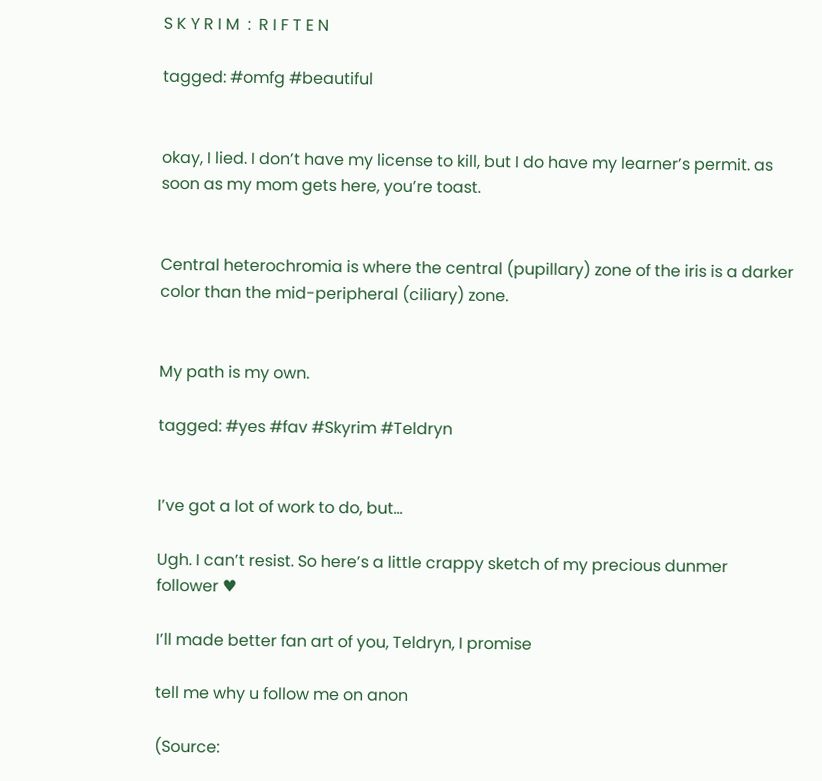S K Y R I M  :  R I F T E N

tagged: #omfg #beautiful


okay, I lied. I don’t have my license to kill, but I do have my learner’s permit. as soon as my mom gets here, you’re toast.


Central heterochromia is where the central (pupillary) zone of the iris is a darker color than the mid-peripheral (ciliary) zone.


My path is my own.

tagged: #yes #fav #Skyrim #Teldryn


I’ve got a lot of work to do, but…

Ugh. I can’t resist. So here’s a little crappy sketch of my precious dunmer follower ♥

I’ll made better fan art of you, Teldryn, I promise

tell me why u follow me on anon

(Source: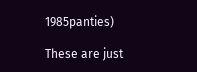1985panties)

These are just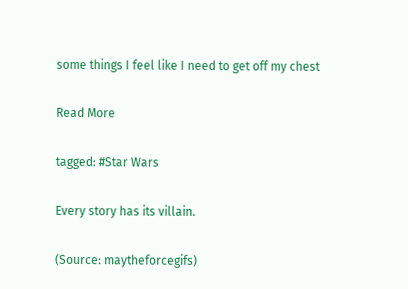some things I feel like I need to get off my chest

Read More

tagged: #Star Wars

Every story has its villain.

(Source: maytheforcegifs)